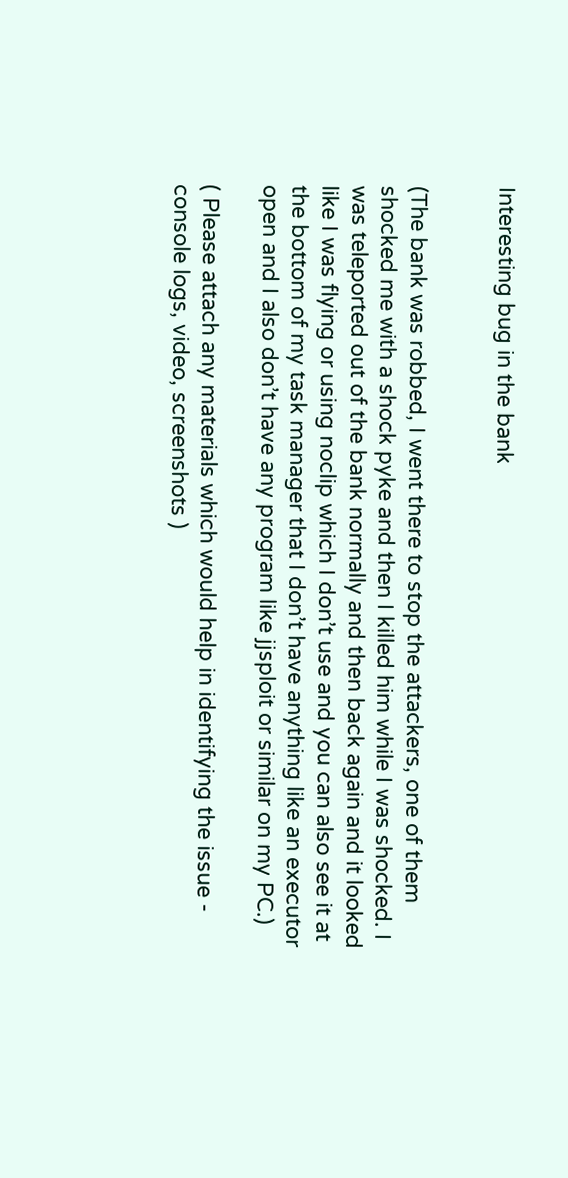Interesting bug in the bank


(The bank was robbed, I went there to stop the attackers, one of them shocked me with a shock pyke and then I killed him while I was shocked. I was teleported out of the bank normally and then back again and it looked like I was flying or using noclip which I don’t use and you can also see it at the bottom of my task manager that I don’t have anything like an executor open and I also don’t have any program like jjsploit or similar on my PC.)

( Please attach any materials which would help in identifying the issue - console logs, video, screenshots )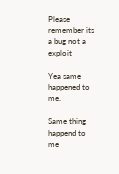Please remember its a bug not a exploit

Yea same happened to me.

Same thing happend to me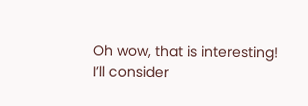Oh wow, that is interesting!
I’ll consider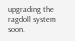upgrading the ragdoll system soon.